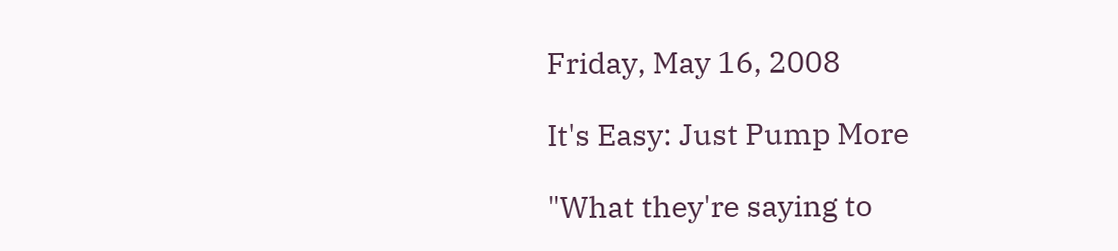Friday, May 16, 2008

It's Easy: Just Pump More

"What they're saying to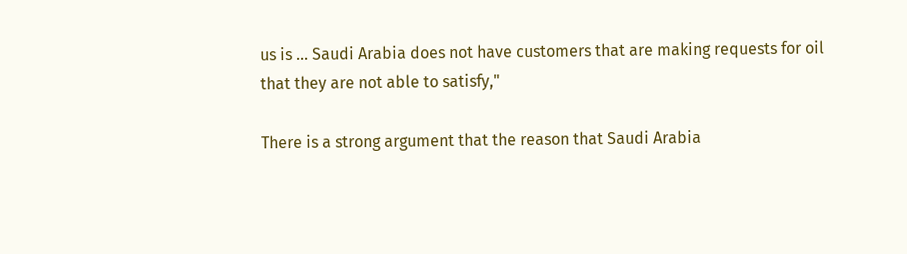us is ... Saudi Arabia does not have customers that are making requests for oil that they are not able to satisfy,"

There is a strong argument that the reason that Saudi Arabia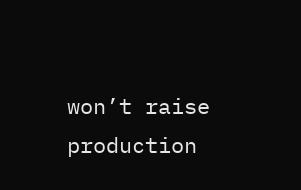won’t raise production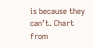is because they can’t. Chart from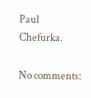Paul Chefurka.

No comments: